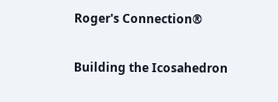Roger's Connection®

Building the Icosahedron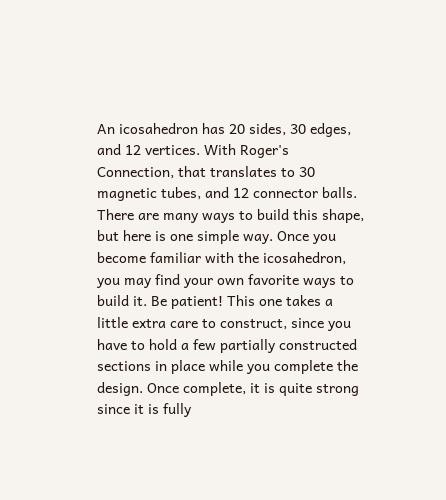An icosahedron has 20 sides, 30 edges, and 12 vertices. With Roger's Connection, that translates to 30 magnetic tubes, and 12 connector balls. There are many ways to build this shape, but here is one simple way. Once you become familiar with the icosahedron, you may find your own favorite ways to build it. Be patient! This one takes a little extra care to construct, since you have to hold a few partially constructed sections in place while you complete the design. Once complete, it is quite strong since it is fully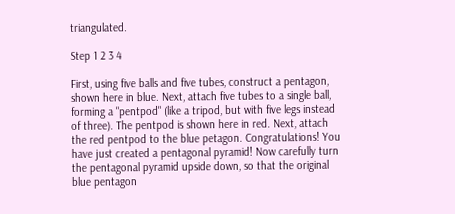triangulated.

Step 1 2 3 4

First, using five balls and five tubes, construct a pentagon, shown here in blue. Next, attach five tubes to a single ball, forming a "pentpod" (like a tripod, but with five legs instead of three). The pentpod is shown here in red. Next, attach the red pentpod to the blue petagon. Congratulations! You have just created a pentagonal pyramid! Now carefully turn the pentagonal pyramid upside down, so that the original blue pentagon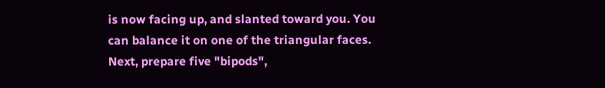is now facing up, and slanted toward you. You can balance it on one of the triangular faces. Next, prepare five "bipods",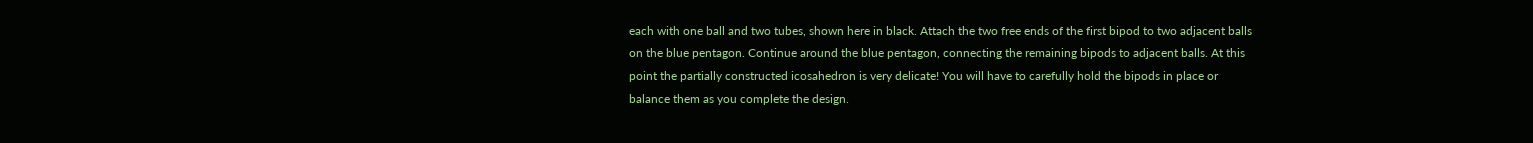each with one ball and two tubes, shown here in black. Attach the two free ends of the first bipod to two adjacent balls on the blue pentagon. Continue around the blue pentagon, connecting the remaining bipods to adjacent balls. At this point the partially constructed icosahedron is very delicate! You will have to carefully hold the bipods in place or balance them as you complete the design.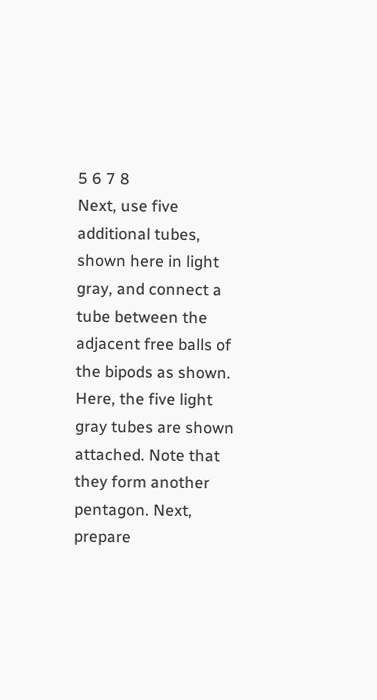5 6 7 8
Next, use five additional tubes, shown here in light gray, and connect a tube between the adjacent free balls of the bipods as shown. Here, the five light gray tubes are shown attached. Note that they form another pentagon. Next, prepare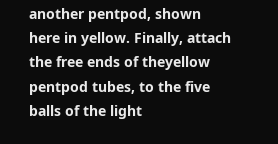another pentpod, shown here in yellow. Finally, attach the free ends of theyellow pentpod tubes, to the five balls of the light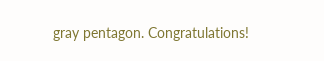gray pentagon. Congratulations!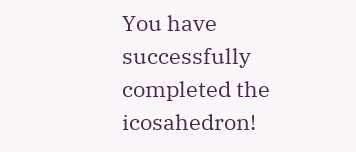You have successfully completed the icosahedron!